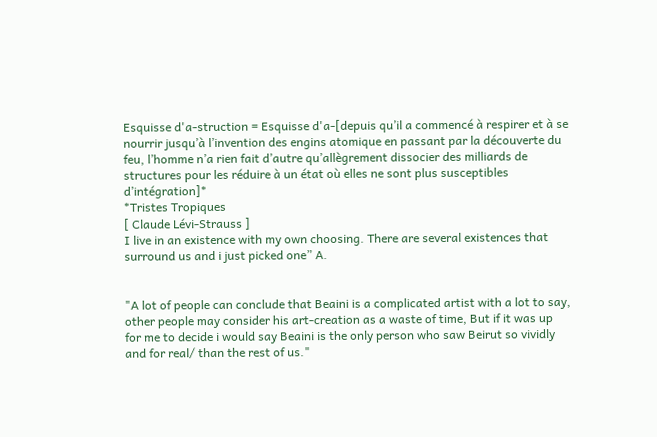Esquisse d'a-struction = Esquisse d'a-[depuis qu’il a commencé à respirer et à se nourrir jusqu’à l’invention des engins atomique en passant par la découverte du feu, l’homme n’a rien fait d’autre qu’allègrement dissocier des milliards de structures pour les réduire à un état où elles ne sont plus susceptibles d’intégration]*
*Tristes Tropiques
[ Claude Lévi-Strauss ]
I live in an existence with my own choosing. There are several existences that surround us and i just picked one” A.


"A lot of people can conclude that Beaini is a complicated artist with a lot to say, other people may consider his art-creation as a waste of time, But if it was up for me to decide i would say Beaini is the only person who saw Beirut so vividly and for real/ than the rest of us."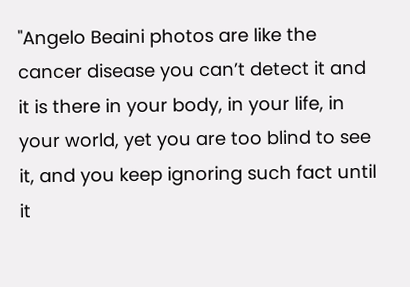"Angelo Beaini photos are like the cancer disease you can’t detect it and it is there in your body, in your life, in your world, yet you are too blind to see it, and you keep ignoring such fact until it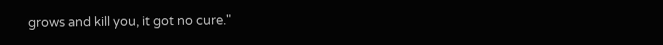grows and kill you, it got no cure."